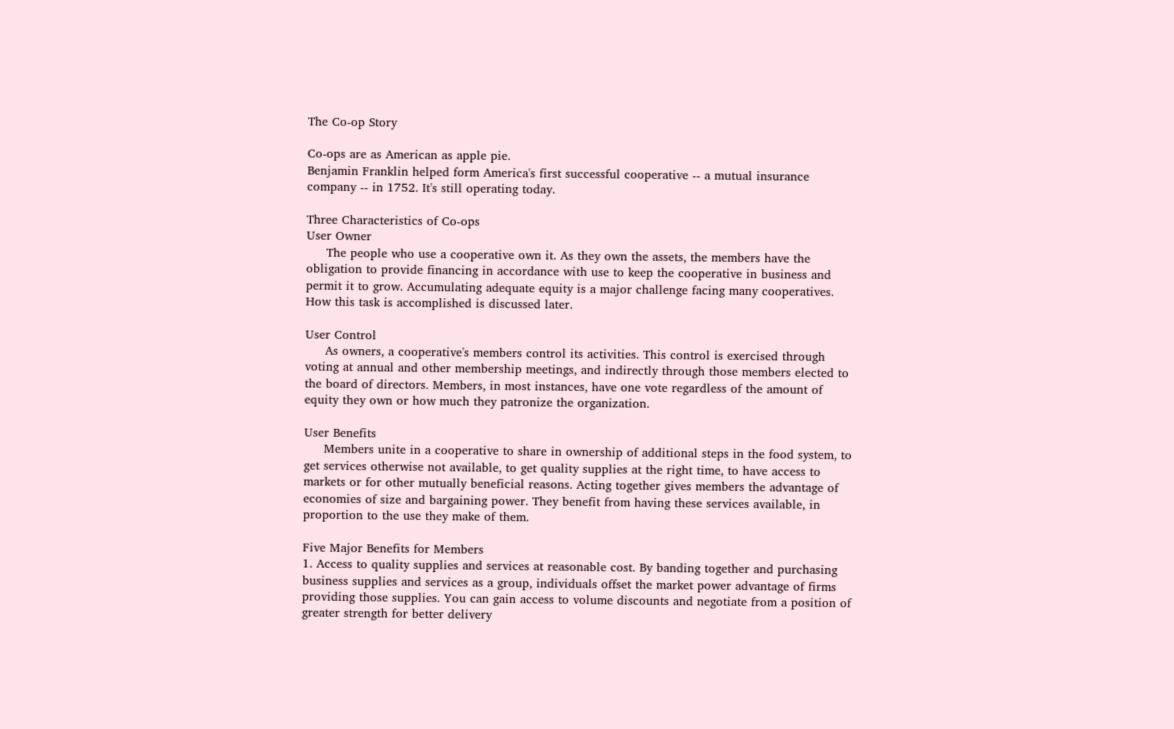The Co-op Story

Co-ops are as American as apple pie.
Benjamin Franklin helped form America's first successful cooperative -- a mutual insurance company -- in 1752. It's still operating today.

Three Characteristics of Co-ops
User Owner
     The people who use a cooperative own it. As they own the assets, the members have the obligation to provide financing in accordance with use to keep the cooperative in business and permit it to grow. Accumulating adequate equity is a major challenge facing many cooperatives. How this task is accomplished is discussed later.

User Control
     As owners, a cooperative's members control its activities. This control is exercised through voting at annual and other membership meetings, and indirectly through those members elected to the board of directors. Members, in most instances, have one vote regardless of the amount of equity they own or how much they patronize the organization.

User Benefits
     Members unite in a cooperative to share in ownership of additional steps in the food system, to get services otherwise not available, to get quality supplies at the right time, to have access to markets or for other mutually beneficial reasons. Acting together gives members the advantage of economies of size and bargaining power. They benefit from having these services available, in proportion to the use they make of them.

Five Major Benefits for Members
1. Access to quality supplies and services at reasonable cost. By banding together and purchasing business supplies and services as a group, individuals offset the market power advantage of firms providing those supplies. You can gain access to volume discounts and negotiate from a position of greater strength for better delivery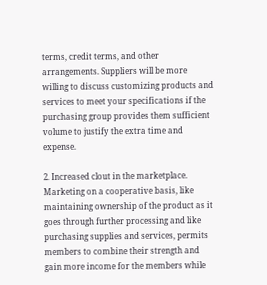terms, credit terms, and other arrangements. Suppliers will be more willing to discuss customizing products and services to meet your specifications if the purchasing group provides them sufficient volume to justify the extra time and expense.

2. Increased clout in the marketplace. Marketing on a cooperative basis, like maintaining ownership of the product as it goes through further processing and like purchasing supplies and services, permits members to combine their strength and gain more income for the members while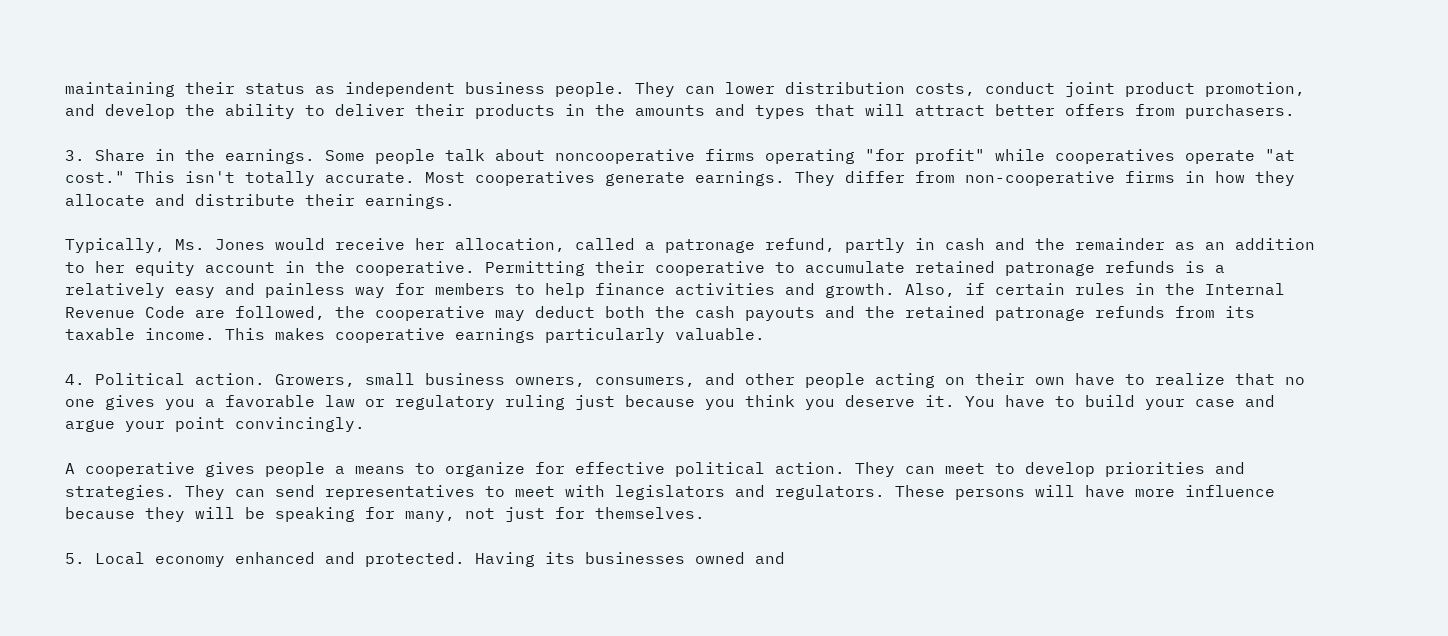maintaining their status as independent business people. They can lower distribution costs, conduct joint product promotion, and develop the ability to deliver their products in the amounts and types that will attract better offers from purchasers.

3. Share in the earnings. Some people talk about noncooperative firms operating "for profit" while cooperatives operate "at cost." This isn't totally accurate. Most cooperatives generate earnings. They differ from non-cooperative firms in how they allocate and distribute their earnings.

Typically, Ms. Jones would receive her allocation, called a patronage refund, partly in cash and the remainder as an addition to her equity account in the cooperative. Permitting their cooperative to accumulate retained patronage refunds is a relatively easy and painless way for members to help finance activities and growth. Also, if certain rules in the Internal Revenue Code are followed, the cooperative may deduct both the cash payouts and the retained patronage refunds from its taxable income. This makes cooperative earnings particularly valuable.

4. Political action. Growers, small business owners, consumers, and other people acting on their own have to realize that no one gives you a favorable law or regulatory ruling just because you think you deserve it. You have to build your case and argue your point convincingly.

A cooperative gives people a means to organize for effective political action. They can meet to develop priorities and strategies. They can send representatives to meet with legislators and regulators. These persons will have more influence because they will be speaking for many, not just for themselves.

5. Local economy enhanced and protected. Having its businesses owned and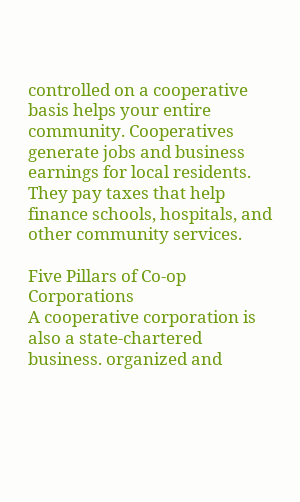controlled on a cooperative basis helps your entire community. Cooperatives generate jobs and business earnings for local residents. They pay taxes that help finance schools, hospitals, and other community services.

Five Pillars of Co-op Corporations
A cooperative corporation is also a state-chartered business. organized and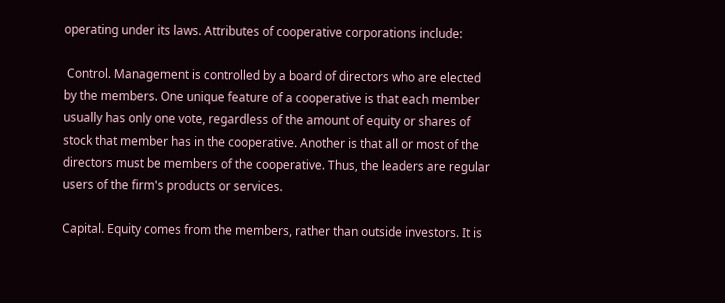operating under its laws. Attributes of cooperative corporations include:

 Control. Management is controlled by a board of directors who are elected by the members. One unique feature of a cooperative is that each member usually has only one vote, regardless of the amount of equity or shares of stock that member has in the cooperative. Another is that all or most of the directors must be members of the cooperative. Thus, the leaders are regular users of the firm's products or services.

Capital. Equity comes from the members, rather than outside investors. It is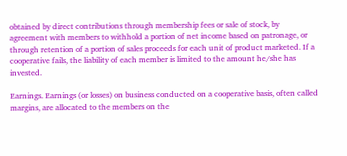obtained by direct contributions through membership fees or sale of stock, by agreement with members to withhold a portion of net income based on patronage, or through retention of a portion of sales proceeds for each unit of product marketed. If a cooperative fails, the liability of each member is limited to the amount he/she has invested.

Earnings. Earnings (or losses) on business conducted on a cooperative basis, often called margins, are allocated to the members on the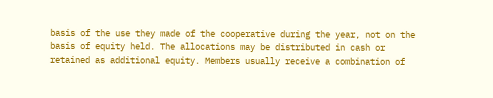basis of the use they made of the cooperative during the year, not on the basis of equity held. The allocations may be distributed in cash or retained as additional equity. Members usually receive a combination of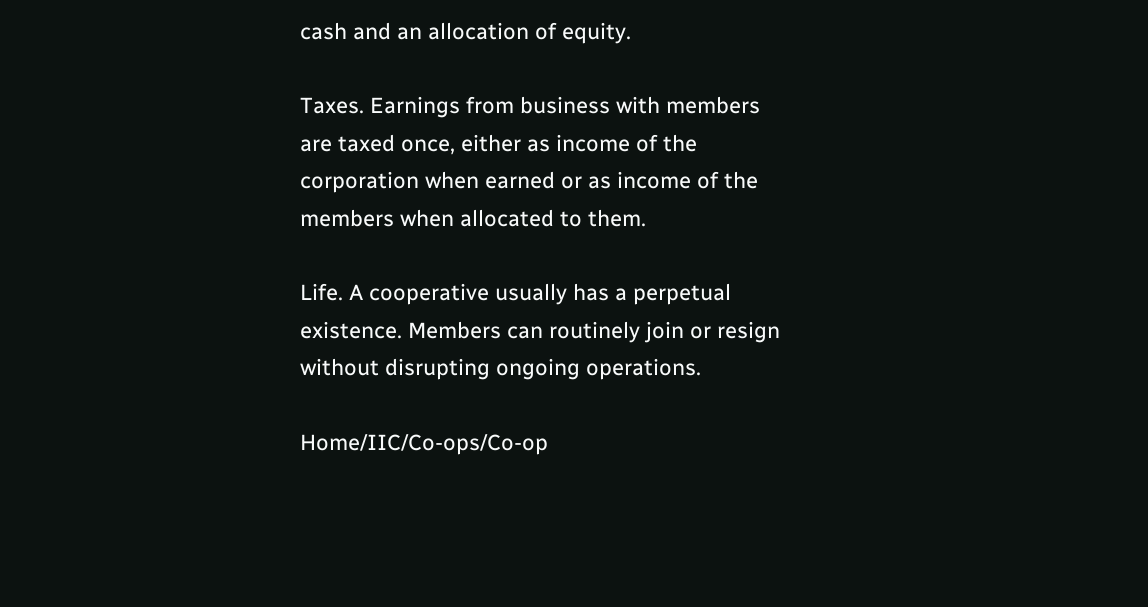cash and an allocation of equity.

Taxes. Earnings from business with members are taxed once, either as income of the corporation when earned or as income of the members when allocated to them.

Life. A cooperative usually has a perpetual existence. Members can routinely join or resign without disrupting ongoing operations.

Home/IIC/Co-ops/Co-op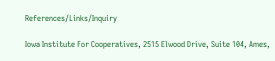References/Links/Inquiry

Iowa Institute For Cooperatives, 2515 Elwood Drive, Suite 104, Ames,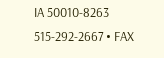IA 50010-8263
515-292-2667 • FAX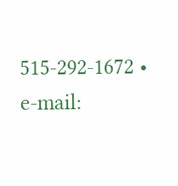515-292-1672 • e-mail: